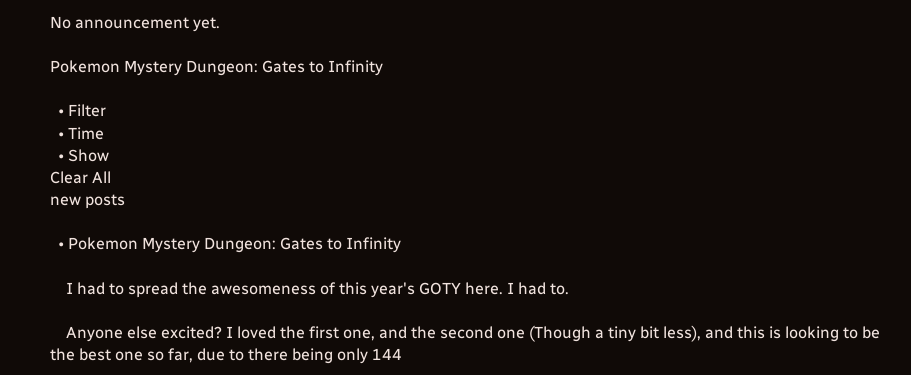No announcement yet.

Pokemon Mystery Dungeon: Gates to Infinity

  • Filter
  • Time
  • Show
Clear All
new posts

  • Pokemon Mystery Dungeon: Gates to Infinity

    I had to spread the awesomeness of this year's GOTY here. I had to.

    Anyone else excited? I loved the first one, and the second one (Though a tiny bit less), and this is looking to be the best one so far, due to there being only 144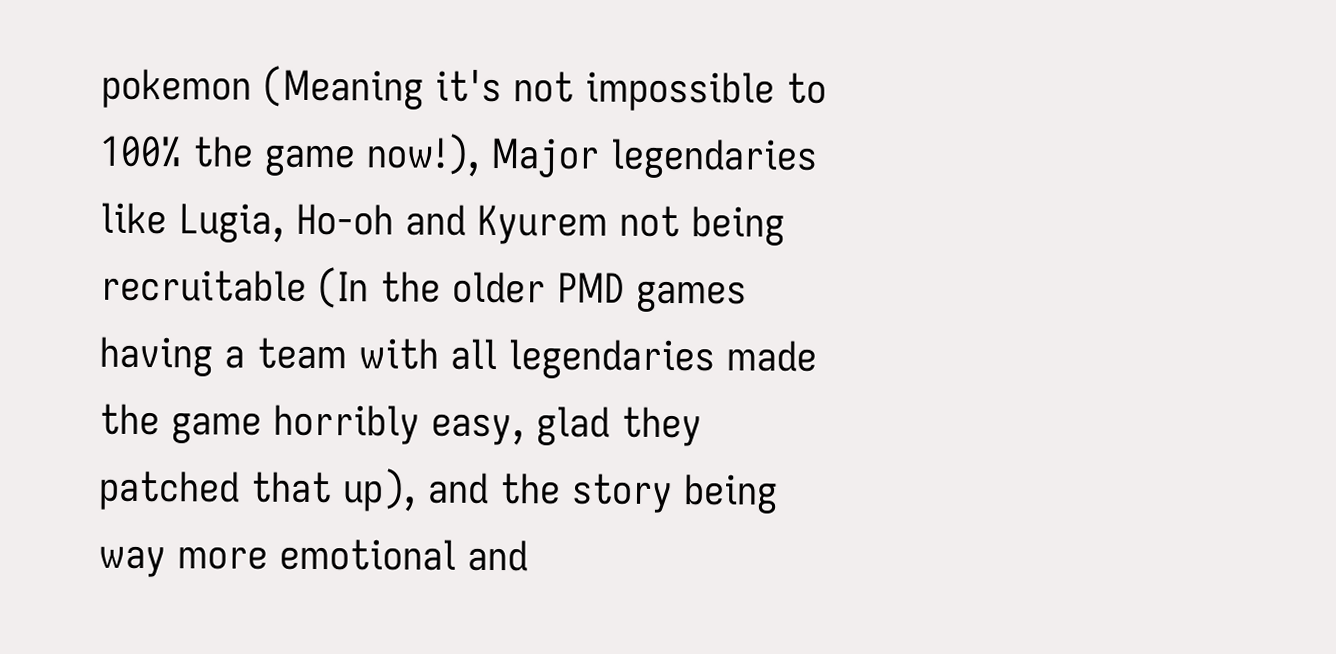pokemon (Meaning it's not impossible to 100% the game now!), Major legendaries like Lugia, Ho-oh and Kyurem not being recruitable (In the older PMD games having a team with all legendaries made the game horribly easy, glad they patched that up), and the story being way more emotional and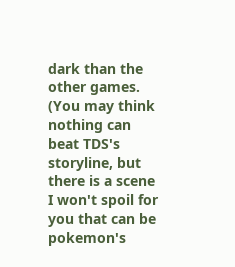dark than the other games. (You may think nothing can beat TDS's storyline, but there is a scene I won't spoil for you that can be pokemon's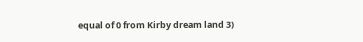equal of 0 from Kirby dream land 3)